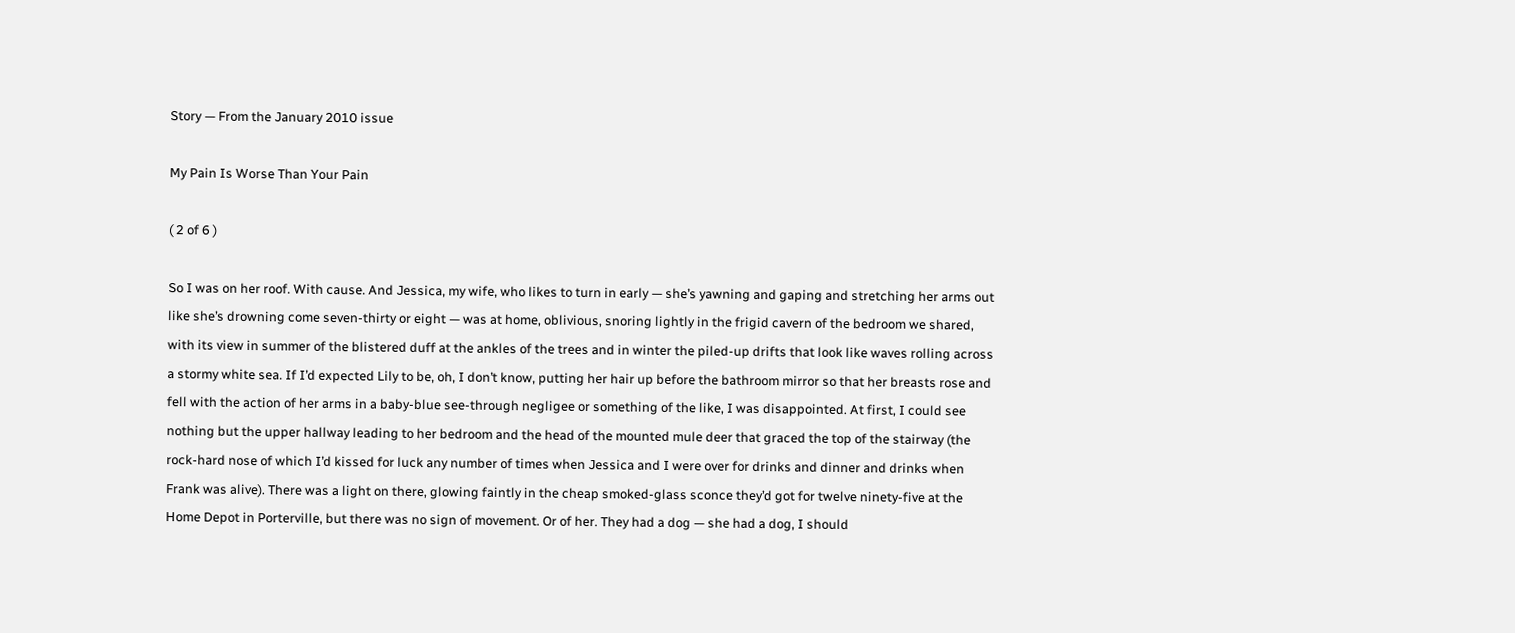Story — From the January 2010 issue

My Pain Is Worse Than Your Pain

( 2 of 6 )

So I was on her roof. With cause. And Jessica, my wife, who likes to turn in early — she’s yawning and gaping and stretching her arms out like she’s drowning come seven-thirty or eight — was at home, oblivious, snoring lightly in the frigid cavern of the bedroom we shared, with its view in summer of the blistered duff at the ankles of the trees and in winter the piled-up drifts that look like waves rolling across a stormy white sea. If I’d expected Lily to be, oh, I don’t know, putting her hair up before the bathroom mirror so that her breasts rose and fell with the action of her arms in a baby-blue see-through negligee or something of the like, I was disappointed. At first, I could see nothing but the upper hallway leading to her bedroom and the head of the mounted mule deer that graced the top of the stairway (the rock-hard nose of which I’d kissed for luck any number of times when Jessica and I were over for drinks and dinner and drinks when Frank was alive). There was a light on there, glowing faintly in the cheap smoked-glass sconce they’d got for twelve ninety-five at the Home Depot in Porterville, but there was no sign of movement. Or of her. They had a dog — she had a dog, I should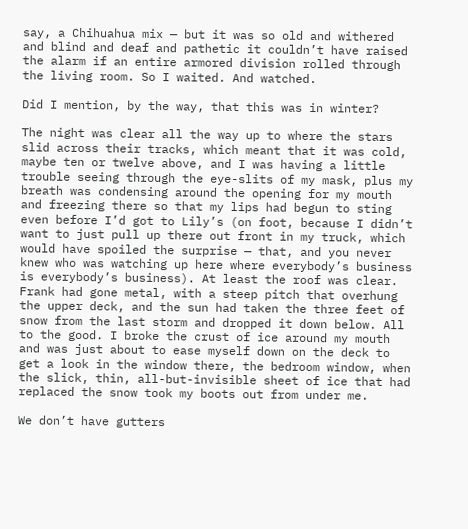say, a Chihuahua mix — but it was so old and withered and blind and deaf and pathetic it couldn’t have raised the alarm if an entire armored division rolled through the living room. So I waited. And watched.

Did I mention, by the way, that this was in winter?

The night was clear all the way up to where the stars slid across their tracks, which meant that it was cold, maybe ten or twelve above, and I was having a little trouble seeing through the eye-slits of my mask, plus my breath was condensing around the opening for my mouth and freezing there so that my lips had begun to sting even before I’d got to Lily’s (on foot, because I didn’t want to just pull up there out front in my truck, which would have spoiled the surprise — that, and you never knew who was watching up here where everybody’s business is everybody’s business). At least the roof was clear. Frank had gone metal, with a steep pitch that overhung the upper deck, and the sun had taken the three feet of snow from the last storm and dropped it down below. All to the good. I broke the crust of ice around my mouth and was just about to ease myself down on the deck to get a look in the window there, the bedroom window, when the slick, thin, all-but-invisible sheet of ice that had replaced the snow took my boots out from under me.

We don’t have gutters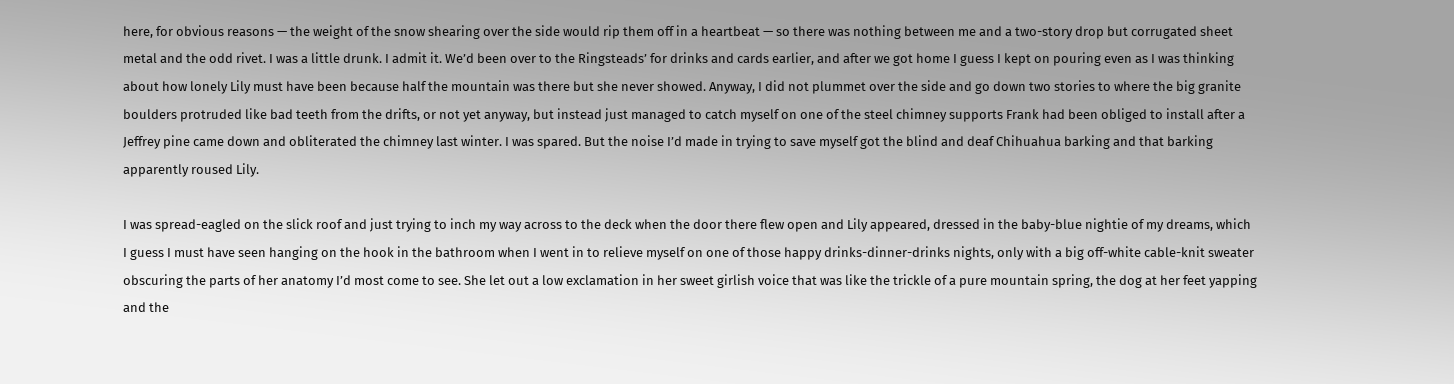here, for obvious reasons — the weight of the snow shearing over the side would rip them off in a heartbeat — so there was nothing between me and a two-story drop but corrugated sheet metal and the odd rivet. I was a little drunk. I admit it. We’d been over to the Ringsteads’ for drinks and cards earlier, and after we got home I guess I kept on pouring even as I was thinking about how lonely Lily must have been because half the mountain was there but she never showed. Anyway, I did not plummet over the side and go down two stories to where the big granite boulders protruded like bad teeth from the drifts, or not yet anyway, but instead just managed to catch myself on one of the steel chimney supports Frank had been obliged to install after a Jeffrey pine came down and obliterated the chimney last winter. I was spared. But the noise I’d made in trying to save myself got the blind and deaf Chihuahua barking and that barking apparently roused Lily.

I was spread-eagled on the slick roof and just trying to inch my way across to the deck when the door there flew open and Lily appeared, dressed in the baby-blue nightie of my dreams, which I guess I must have seen hanging on the hook in the bathroom when I went in to relieve myself on one of those happy drinks-dinner-drinks nights, only with a big off-white cable-knit sweater obscuring the parts of her anatomy I’d most come to see. She let out a low exclamation in her sweet girlish voice that was like the trickle of a pure mountain spring, the dog at her feet yapping and the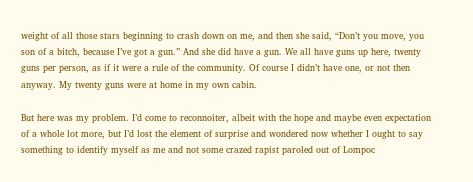weight of all those stars beginning to crash down on me, and then she said, “Don’t you move, you son of a bitch, because I’ve got a gun.” And she did have a gun. We all have guns up here, twenty guns per person, as if it were a rule of the community. Of course I didn’t have one, or not then anyway. My twenty guns were at home in my own cabin.

But here was my problem. I’d come to reconnoiter, albeit with the hope and maybe even expectation of a whole lot more, but I’d lost the element of surprise and wondered now whether I ought to say something to identify myself as me and not some crazed rapist paroled out of Lompoc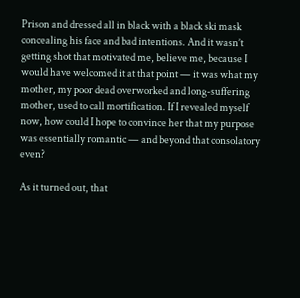Prison and dressed all in black with a black ski mask concealing his face and bad intentions. And it wasn’t getting shot that motivated me, believe me, because I would have welcomed it at that point — it was what my mother, my poor dead overworked and long-suffering mother, used to call mortification. If I revealed myself now, how could I hope to convince her that my purpose was essentially romantic — and beyond that consolatory even?

As it turned out, that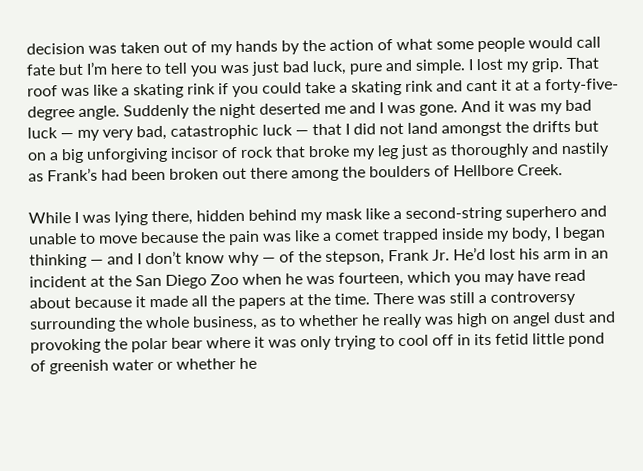decision was taken out of my hands by the action of what some people would call fate but I’m here to tell you was just bad luck, pure and simple. I lost my grip. That roof was like a skating rink if you could take a skating rink and cant it at a forty-five-degree angle. Suddenly the night deserted me and I was gone. And it was my bad luck — my very bad, catastrophic luck — that I did not land amongst the drifts but on a big unforgiving incisor of rock that broke my leg just as thoroughly and nastily as Frank’s had been broken out there among the boulders of Hellbore Creek.

While I was lying there, hidden behind my mask like a second-string superhero and unable to move because the pain was like a comet trapped inside my body, I began thinking — and I don’t know why — of the stepson, Frank Jr. He’d lost his arm in an incident at the San Diego Zoo when he was fourteen, which you may have read about because it made all the papers at the time. There was still a controversy surrounding the whole business, as to whether he really was high on angel dust and provoking the polar bear where it was only trying to cool off in its fetid little pond of greenish water or whether he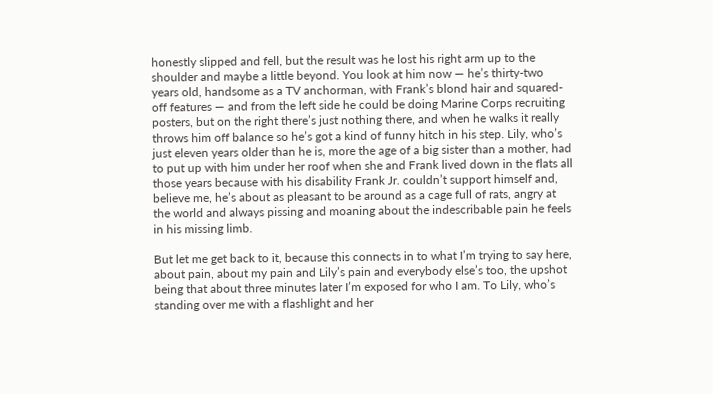honestly slipped and fell, but the result was he lost his right arm up to the shoulder and maybe a little beyond. You look at him now — he’s thirty-two years old, handsome as a TV anchorman, with Frank’s blond hair and squared-off features — and from the left side he could be doing Marine Corps recruiting posters, but on the right there’s just nothing there, and when he walks it really throws him off balance so he’s got a kind of funny hitch in his step. Lily, who’s just eleven years older than he is, more the age of a big sister than a mother, had to put up with him under her roof when she and Frank lived down in the flats all those years because with his disability Frank Jr. couldn’t support himself and, believe me, he’s about as pleasant to be around as a cage full of rats, angry at the world and always pissing and moaning about the indescribable pain he feels in his missing limb.

But let me get back to it, because this connects in to what I’m trying to say here, about pain, about my pain and Lily’s pain and everybody else’s too, the upshot being that about three minutes later I’m exposed for who I am. To Lily, who’s standing over me with a flashlight and her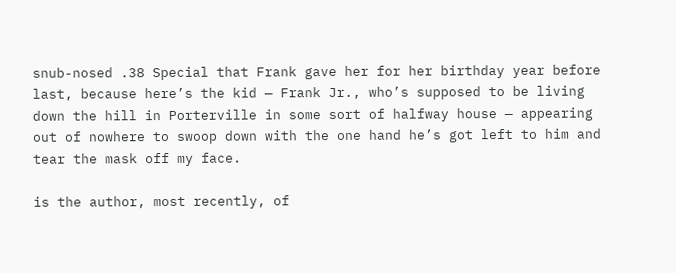snub-nosed .38 Special that Frank gave her for her birthday year before last, because here’s the kid — Frank Jr., who’s supposed to be living down the hill in Porterville in some sort of halfway house — appearing out of nowhere to swoop down with the one hand he’s got left to him and tear the mask off my face.

is the author, most recently, of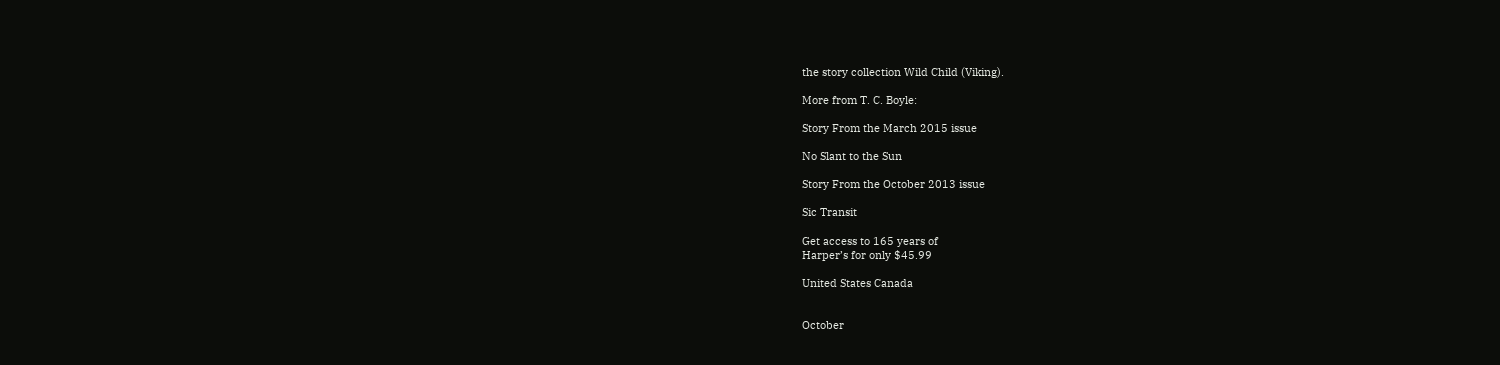the story collection Wild Child (Viking).

More from T. C. Boyle:

Story From the March 2015 issue

No Slant to the Sun

Story From the October 2013 issue

Sic Transit

Get access to 165 years of
Harper’s for only $45.99

United States Canada


October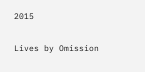2015

Lives by Omission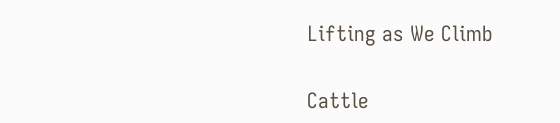Lifting as We Climb

Cattle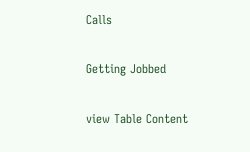Calls

Getting Jobbed

view Table Content